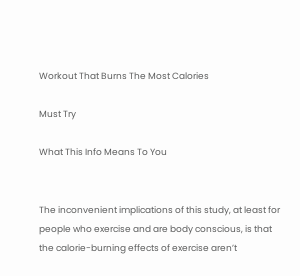Workout That Burns The Most Calories

Must Try

What This Info Means To You


The inconvenient implications of this study, at least for people who exercise and are body conscious, is that the calorie-burning effects of exercise aren’t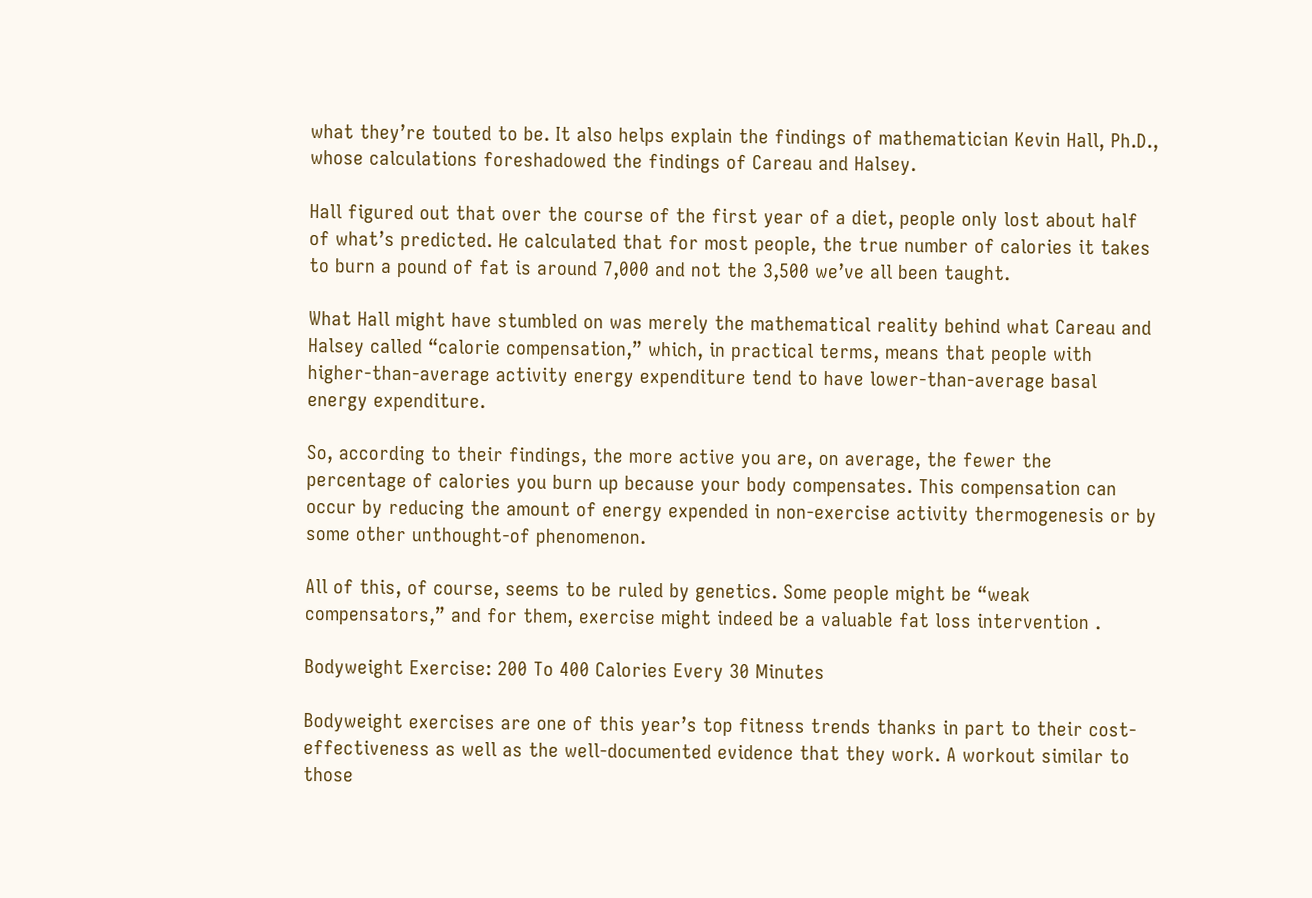what they’re touted to be. It also helps explain the findings of mathematician Kevin Hall, Ph.D., whose calculations foreshadowed the findings of Careau and Halsey.

Hall figured out that over the course of the first year of a diet, people only lost about half of what’s predicted. He calculated that for most people, the true number of calories it takes to burn a pound of fat is around 7,000 and not the 3,500 we’ve all been taught.

What Hall might have stumbled on was merely the mathematical reality behind what Careau and Halsey called “calorie compensation,” which, in practical terms, means that people with higher-than-average activity energy expenditure tend to have lower-than-average basal energy expenditure.

So, according to their findings, the more active you are, on average, the fewer the percentage of calories you burn up because your body compensates. This compensation can occur by reducing the amount of energy expended in non-exercise activity thermogenesis or by some other unthought-of phenomenon.

All of this, of course, seems to be ruled by genetics. Some people might be “weak compensators,” and for them, exercise might indeed be a valuable fat loss intervention .

Bodyweight Exercise: 200 To 400 Calories Every 30 Minutes

Bodyweight exercises are one of this year’s top fitness trends thanks in part to their cost-effectiveness as well as the well-documented evidence that they work. A workout similar to those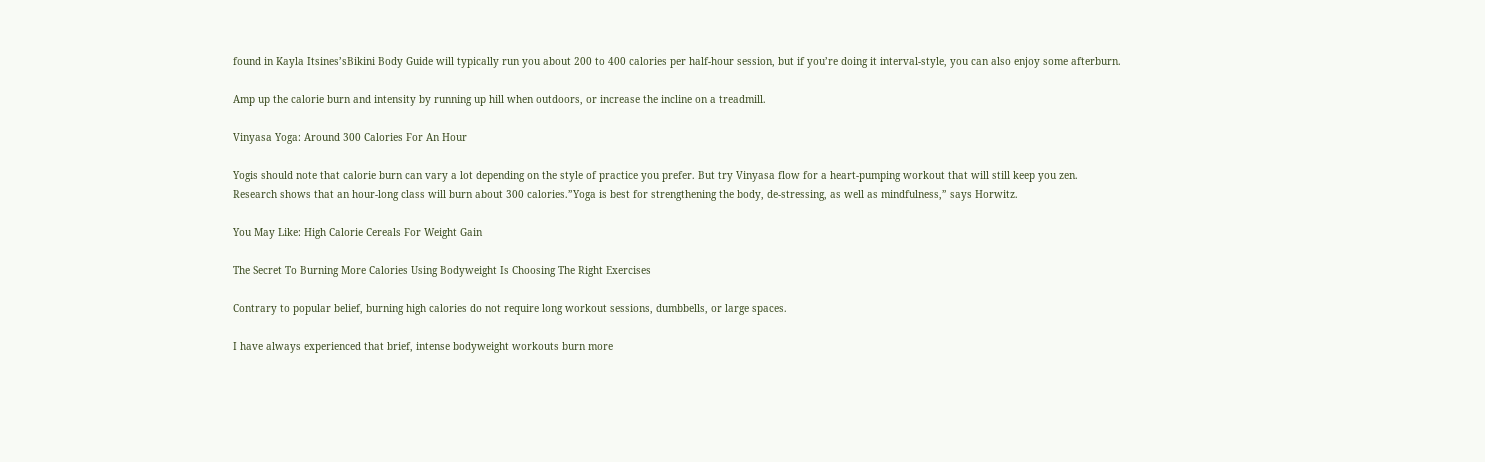found in Kayla Itsines’sBikini Body Guide will typically run you about 200 to 400 calories per half-hour session, but if you’re doing it interval-style, you can also enjoy some afterburn.

Amp up the calorie burn and intensity by running up hill when outdoors, or increase the incline on a treadmill.

Vinyasa Yoga: Around 300 Calories For An Hour

Yogis should note that calorie burn can vary a lot depending on the style of practice you prefer. But try Vinyasa flow for a heart-pumping workout that will still keep you zen. Research shows that an hour-long class will burn about 300 calories.”Yoga is best for strengthening the body, de-stressing, as well as mindfulness,” says Horwitz.

You May Like: High Calorie Cereals For Weight Gain

The Secret To Burning More Calories Using Bodyweight Is Choosing The Right Exercises

Contrary to popular belief, burning high calories do not require long workout sessions, dumbbells, or large spaces.

I have always experienced that brief, intense bodyweight workouts burn more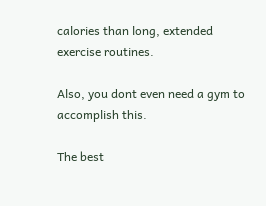calories than long, extended exercise routines.

Also, you dont even need a gym to accomplish this.

The best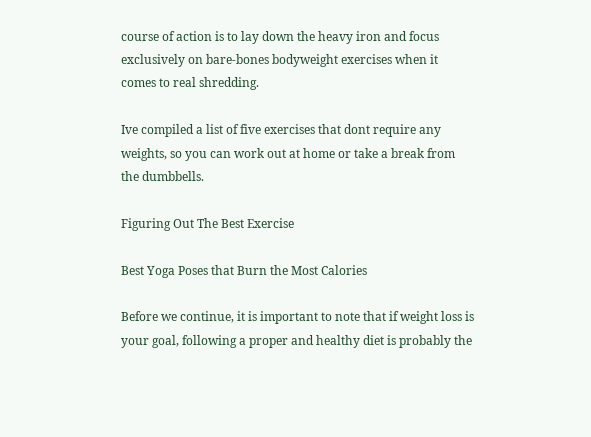course of action is to lay down the heavy iron and focus exclusively on bare-bones bodyweight exercises when it comes to real shredding.

Ive compiled a list of five exercises that dont require any weights, so you can work out at home or take a break from the dumbbells.

Figuring Out The Best Exercise

Best Yoga Poses that Burn the Most Calories

Before we continue, it is important to note that if weight loss is your goal, following a proper and healthy diet is probably the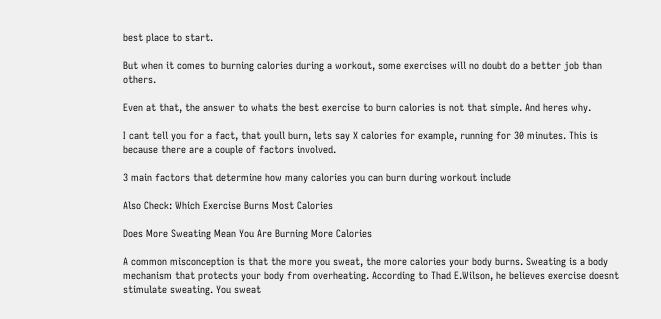best place to start.

But when it comes to burning calories during a workout, some exercises will no doubt do a better job than others.

Even at that, the answer to whats the best exercise to burn calories is not that simple. And heres why.

I cant tell you for a fact, that youll burn, lets say X calories for example, running for 30 minutes. This is because there are a couple of factors involved.

3 main factors that determine how many calories you can burn during workout include

Also Check: Which Exercise Burns Most Calories

Does More Sweating Mean You Are Burning More Calories

A common misconception is that the more you sweat, the more calories your body burns. Sweating is a body mechanism that protects your body from overheating. According to Thad E.Wilson, he believes exercise doesnt stimulate sweating. You sweat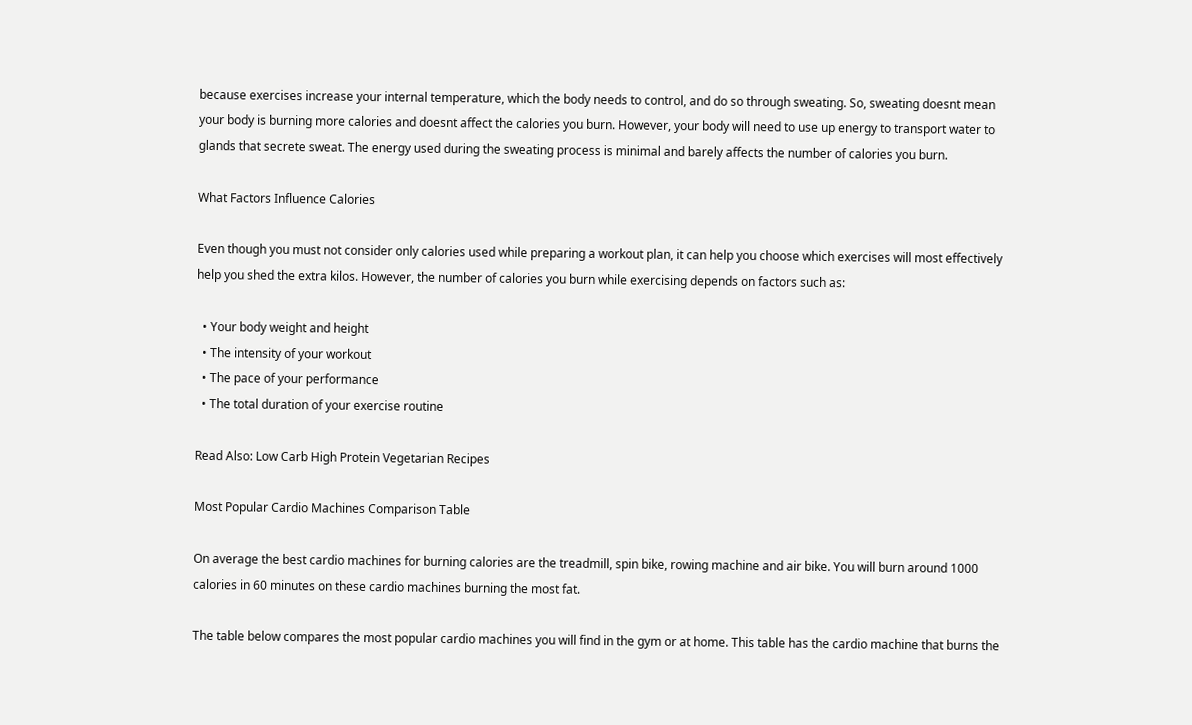because exercises increase your internal temperature, which the body needs to control, and do so through sweating. So, sweating doesnt mean your body is burning more calories and doesnt affect the calories you burn. However, your body will need to use up energy to transport water to glands that secrete sweat. The energy used during the sweating process is minimal and barely affects the number of calories you burn.

What Factors Influence Calories

Even though you must not consider only calories used while preparing a workout plan, it can help you choose which exercises will most effectively help you shed the extra kilos. However, the number of calories you burn while exercising depends on factors such as:

  • Your body weight and height
  • The intensity of your workout
  • The pace of your performance
  • The total duration of your exercise routine

Read Also: Low Carb High Protein Vegetarian Recipes

Most Popular Cardio Machines Comparison Table

On average the best cardio machines for burning calories are the treadmill, spin bike, rowing machine and air bike. You will burn around 1000 calories in 60 minutes on these cardio machines burning the most fat.

The table below compares the most popular cardio machines you will find in the gym or at home. This table has the cardio machine that burns the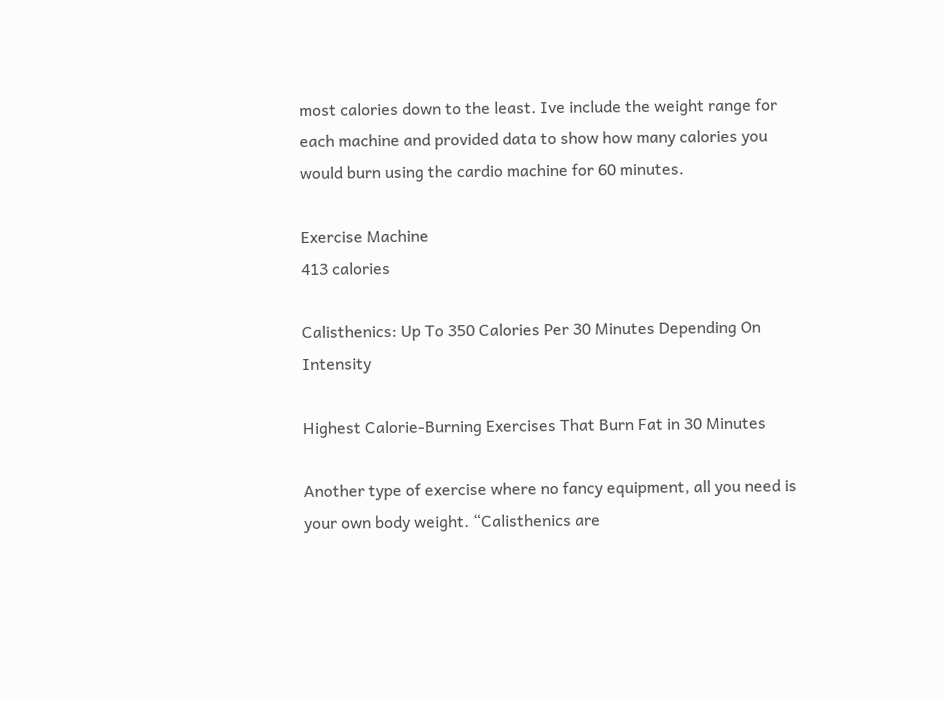most calories down to the least. Ive include the weight range for each machine and provided data to show how many calories you would burn using the cardio machine for 60 minutes.

Exercise Machine
413 calories

Calisthenics: Up To 350 Calories Per 30 Minutes Depending On Intensity

Highest Calorie-Burning Exercises That Burn Fat in 30 Minutes

Another type of exercise where no fancy equipment, all you need is your own body weight. “Calisthenics are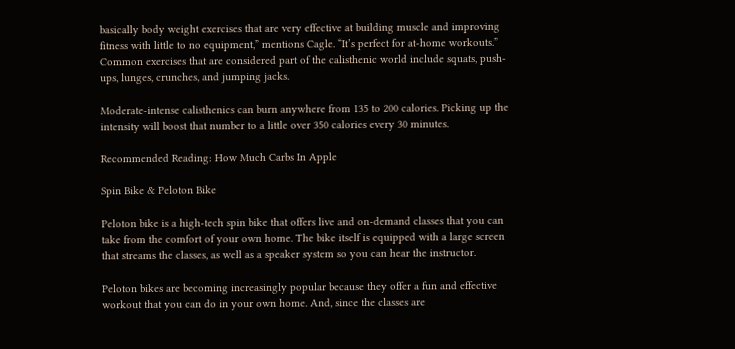basically body weight exercises that are very effective at building muscle and improving fitness with little to no equipment,” mentions Cagle. “It’s perfect for at-home workouts.” Common exercises that are considered part of the calisthenic world include squats, push-ups, lunges, crunches, and jumping jacks.

Moderate-intense calisthenics can burn anywhere from 135 to 200 calories. Picking up the intensity will boost that number to a little over 350 calories every 30 minutes.

Recommended Reading: How Much Carbs In Apple

Spin Bike & Peloton Bike

Peloton bike is a high-tech spin bike that offers live and on-demand classes that you can take from the comfort of your own home. The bike itself is equipped with a large screen that streams the classes, as well as a speaker system so you can hear the instructor.

Peloton bikes are becoming increasingly popular because they offer a fun and effective workout that you can do in your own home. And, since the classes are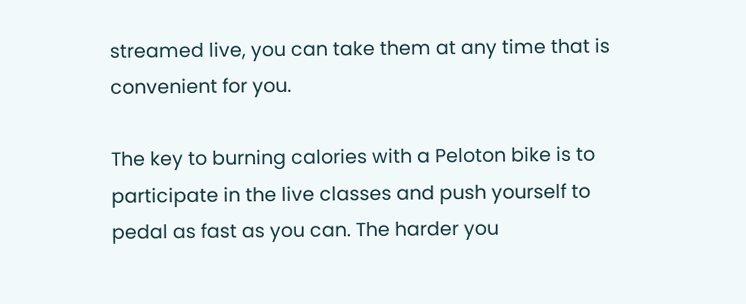streamed live, you can take them at any time that is convenient for you.

The key to burning calories with a Peloton bike is to participate in the live classes and push yourself to pedal as fast as you can. The harder you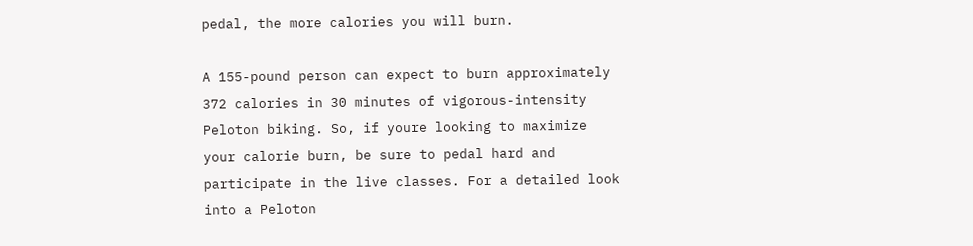pedal, the more calories you will burn.

A 155-pound person can expect to burn approximately 372 calories in 30 minutes of vigorous-intensity Peloton biking. So, if youre looking to maximize your calorie burn, be sure to pedal hard and participate in the live classes. For a detailed look into a Peloton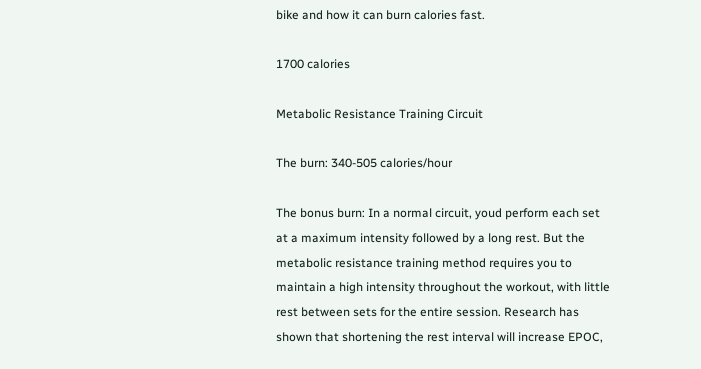bike and how it can burn calories fast.

1700 calories

Metabolic Resistance Training Circuit

The burn: 340-505 calories/hour

The bonus burn: In a normal circuit, youd perform each set at a maximum intensity followed by a long rest. But the metabolic resistance training method requires you to maintain a high intensity throughout the workout, with little rest between sets for the entire session. Research has shown that shortening the rest interval will increase EPOC,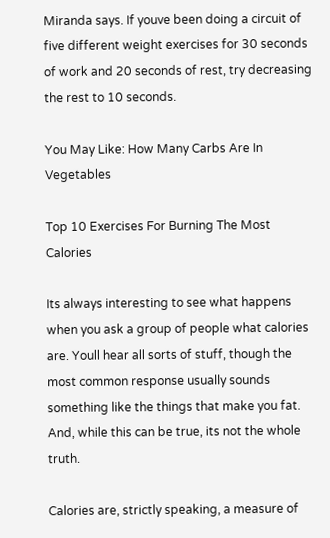Miranda says. If youve been doing a circuit of five different weight exercises for 30 seconds of work and 20 seconds of rest, try decreasing the rest to 10 seconds.

You May Like: How Many Carbs Are In Vegetables

Top 10 Exercises For Burning The Most Calories

Its always interesting to see what happens when you ask a group of people what calories are. Youll hear all sorts of stuff, though the most common response usually sounds something like the things that make you fat. And, while this can be true, its not the whole truth.

Calories are, strictly speaking, a measure of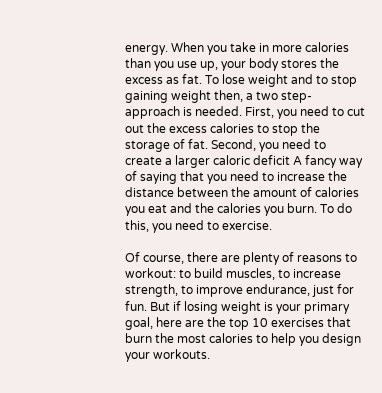energy. When you take in more calories than you use up, your body stores the excess as fat. To lose weight and to stop gaining weight then, a two step-approach is needed. First, you need to cut out the excess calories to stop the storage of fat. Second, you need to create a larger caloric deficit A fancy way of saying that you need to increase the distance between the amount of calories you eat and the calories you burn. To do this, you need to exercise.

Of course, there are plenty of reasons to workout: to build muscles, to increase strength, to improve endurance, just for fun. But if losing weight is your primary goal, here are the top 10 exercises that burn the most calories to help you design your workouts.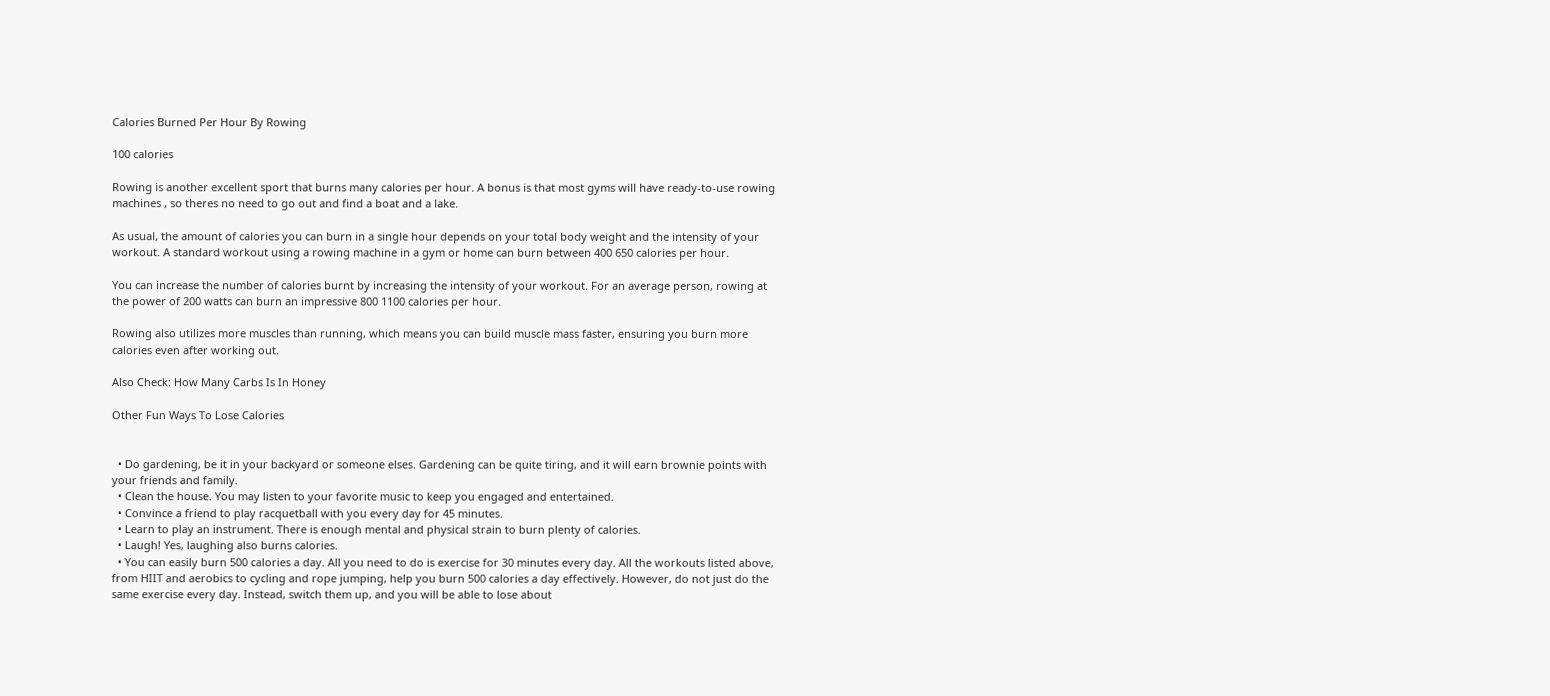Calories Burned Per Hour By Rowing

100 calories

Rowing is another excellent sport that burns many calories per hour. A bonus is that most gyms will have ready-to-use rowing machines , so theres no need to go out and find a boat and a lake.

As usual, the amount of calories you can burn in a single hour depends on your total body weight and the intensity of your workout. A standard workout using a rowing machine in a gym or home can burn between 400 650 calories per hour.

You can increase the number of calories burnt by increasing the intensity of your workout. For an average person, rowing at the power of 200 watts can burn an impressive 800 1100 calories per hour.

Rowing also utilizes more muscles than running, which means you can build muscle mass faster, ensuring you burn more calories even after working out.

Also Check: How Many Carbs Is In Honey

Other Fun Ways To Lose Calories


  • Do gardening, be it in your backyard or someone elses. Gardening can be quite tiring, and it will earn brownie points with your friends and family.
  • Clean the house. You may listen to your favorite music to keep you engaged and entertained.
  • Convince a friend to play racquetball with you every day for 45 minutes.
  • Learn to play an instrument. There is enough mental and physical strain to burn plenty of calories.
  • Laugh! Yes, laughing also burns calories.
  • You can easily burn 500 calories a day. All you need to do is exercise for 30 minutes every day. All the workouts listed above, from HIIT and aerobics to cycling and rope jumping, help you burn 500 calories a day effectively. However, do not just do the same exercise every day. Instead, switch them up, and you will be able to lose about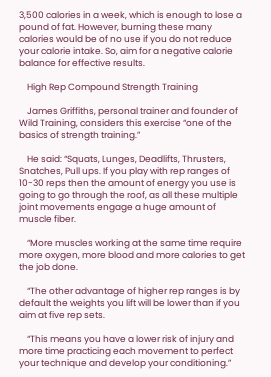3,500 calories in a week, which is enough to lose a pound of fat. However, burning these many calories would be of no use if you do not reduce your calorie intake. So, aim for a negative calorie balance for effective results.

    High Rep Compound Strength Training

    James Griffiths, personal trainer and founder of Wild Training, considers this exercise “one of the basics of strength training.”

    He said: “Squats, Lunges, Deadlifts, Thrusters, Snatches, Pull ups. If you play with rep ranges of 10-30 reps then the amount of energy you use is going to go through the roof, as all these multiple joint movements engage a huge amount of muscle fiber.

    “More muscles working at the same time require more oxygen, more blood and more calories to get the job done.

    “The other advantage of higher rep ranges is by default the weights you lift will be lower than if you aim at five rep sets.

    “This means you have a lower risk of injury and more time practicing each movement to perfect your technique and develop your conditioning.”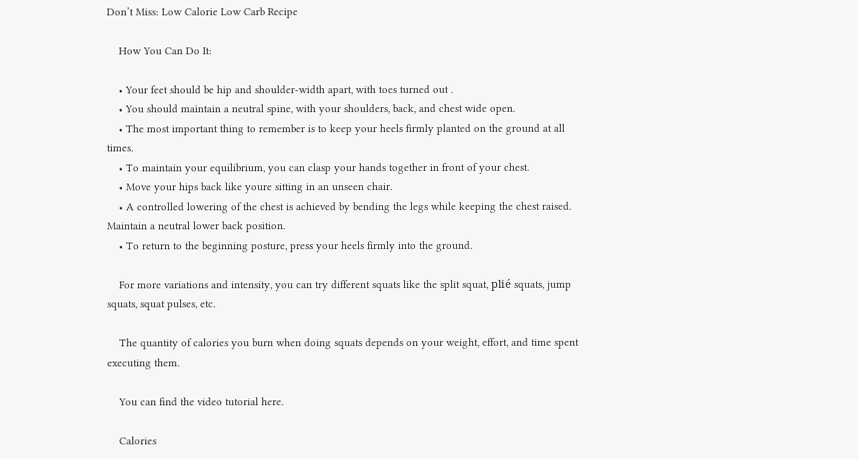Don’t Miss: Low Calorie Low Carb Recipe

    How You Can Do It:

    • Your feet should be hip and shoulder-width apart, with toes turned out .
    • You should maintain a neutral spine, with your shoulders, back, and chest wide open.
    • The most important thing to remember is to keep your heels firmly planted on the ground at all times.
    • To maintain your equilibrium, you can clasp your hands together in front of your chest.
    • Move your hips back like youre sitting in an unseen chair.
    • A controlled lowering of the chest is achieved by bending the legs while keeping the chest raised. Maintain a neutral lower back position.
    • To return to the beginning posture, press your heels firmly into the ground.

    For more variations and intensity, you can try different squats like the split squat, plié squats, jump squats, squat pulses, etc.

    The quantity of calories you burn when doing squats depends on your weight, effort, and time spent executing them.

    You can find the video tutorial here.

    Calories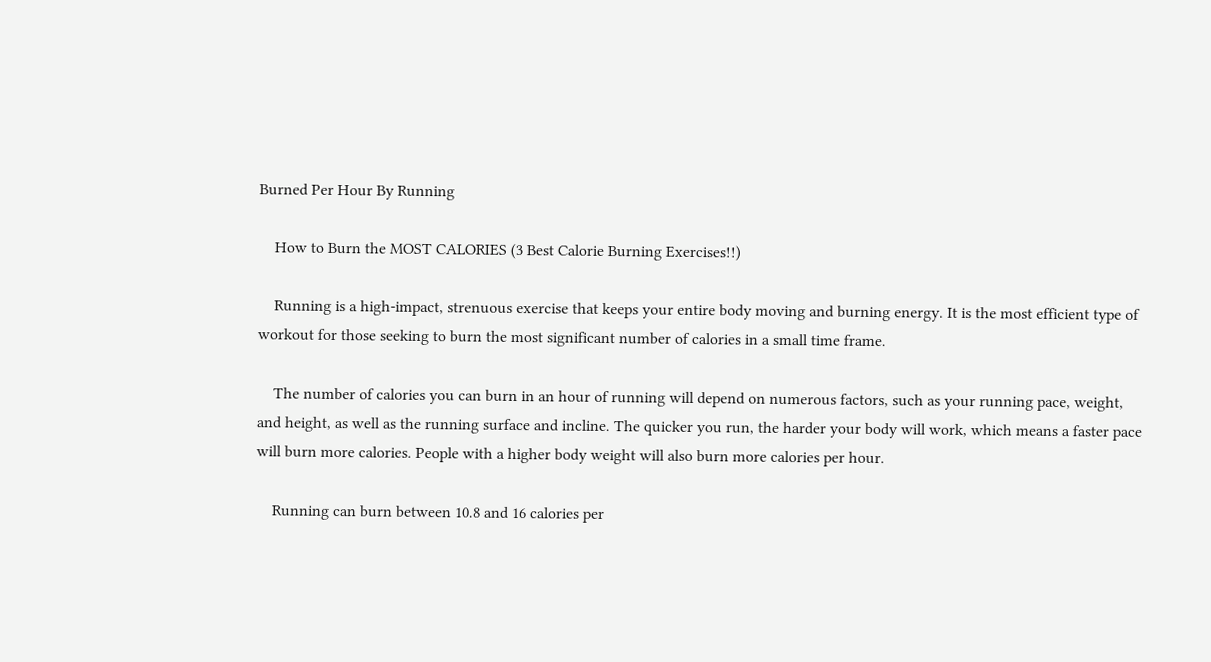Burned Per Hour By Running

    How to Burn the MOST CALORIES (3 Best Calorie Burning Exercises!!)

    Running is a high-impact, strenuous exercise that keeps your entire body moving and burning energy. It is the most efficient type of workout for those seeking to burn the most significant number of calories in a small time frame.

    The number of calories you can burn in an hour of running will depend on numerous factors, such as your running pace, weight, and height, as well as the running surface and incline. The quicker you run, the harder your body will work, which means a faster pace will burn more calories. People with a higher body weight will also burn more calories per hour.

    Running can burn between 10.8 and 16 calories per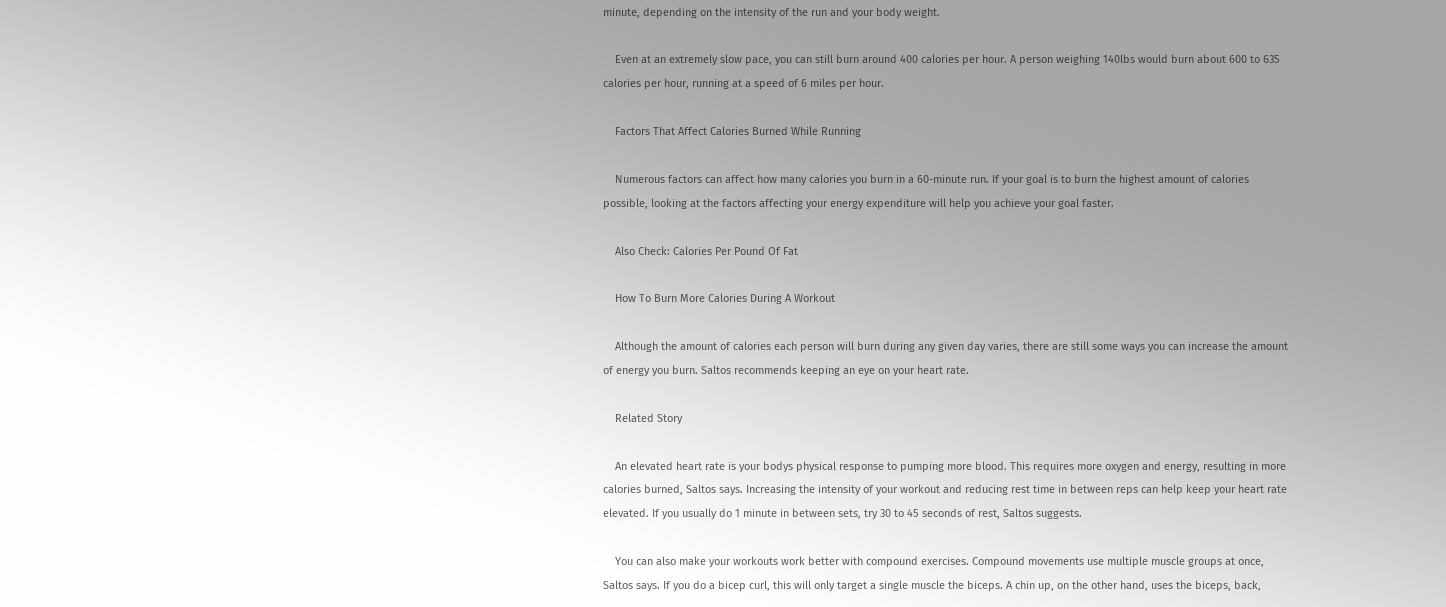minute, depending on the intensity of the run and your body weight.

    Even at an extremely slow pace, you can still burn around 400 calories per hour. A person weighing 140lbs would burn about 600 to 635 calories per hour, running at a speed of 6 miles per hour.

    Factors That Affect Calories Burned While Running

    Numerous factors can affect how many calories you burn in a 60-minute run. If your goal is to burn the highest amount of calories possible, looking at the factors affecting your energy expenditure will help you achieve your goal faster.

    Also Check: Calories Per Pound Of Fat

    How To Burn More Calories During A Workout

    Although the amount of calories each person will burn during any given day varies, there are still some ways you can increase the amount of energy you burn. Saltos recommends keeping an eye on your heart rate.

    Related Story

    An elevated heart rate is your bodys physical response to pumping more blood. This requires more oxygen and energy, resulting in more calories burned, Saltos says. Increasing the intensity of your workout and reducing rest time in between reps can help keep your heart rate elevated. If you usually do 1 minute in between sets, try 30 to 45 seconds of rest, Saltos suggests.

    You can also make your workouts work better with compound exercises. Compound movements use multiple muscle groups at once, Saltos says. If you do a bicep curl, this will only target a single muscle the biceps. A chin up, on the other hand, uses the biceps, back,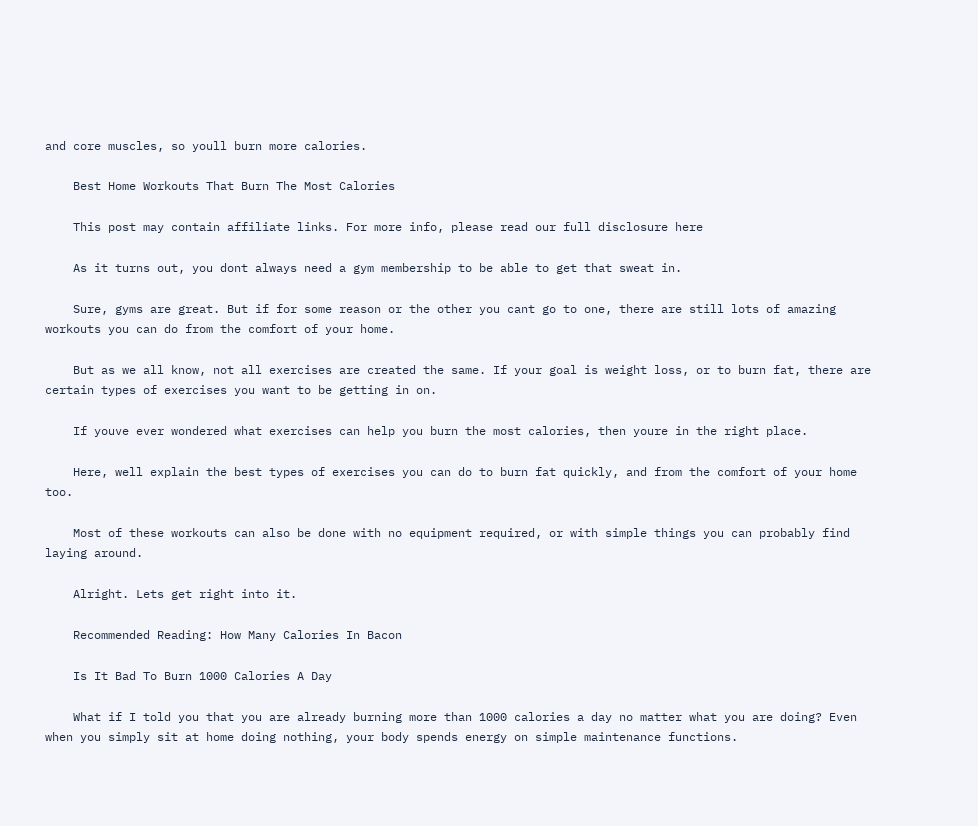and core muscles, so youll burn more calories.

    Best Home Workouts That Burn The Most Calories

    This post may contain affiliate links. For more info, please read our full disclosure here

    As it turns out, you dont always need a gym membership to be able to get that sweat in.

    Sure, gyms are great. But if for some reason or the other you cant go to one, there are still lots of amazing workouts you can do from the comfort of your home.

    But as we all know, not all exercises are created the same. If your goal is weight loss, or to burn fat, there are certain types of exercises you want to be getting in on.

    If youve ever wondered what exercises can help you burn the most calories, then youre in the right place.

    Here, well explain the best types of exercises you can do to burn fat quickly, and from the comfort of your home too.

    Most of these workouts can also be done with no equipment required, or with simple things you can probably find laying around.

    Alright. Lets get right into it.

    Recommended Reading: How Many Calories In Bacon

    Is It Bad To Burn 1000 Calories A Day

    What if I told you that you are already burning more than 1000 calories a day no matter what you are doing? Even when you simply sit at home doing nothing, your body spends energy on simple maintenance functions.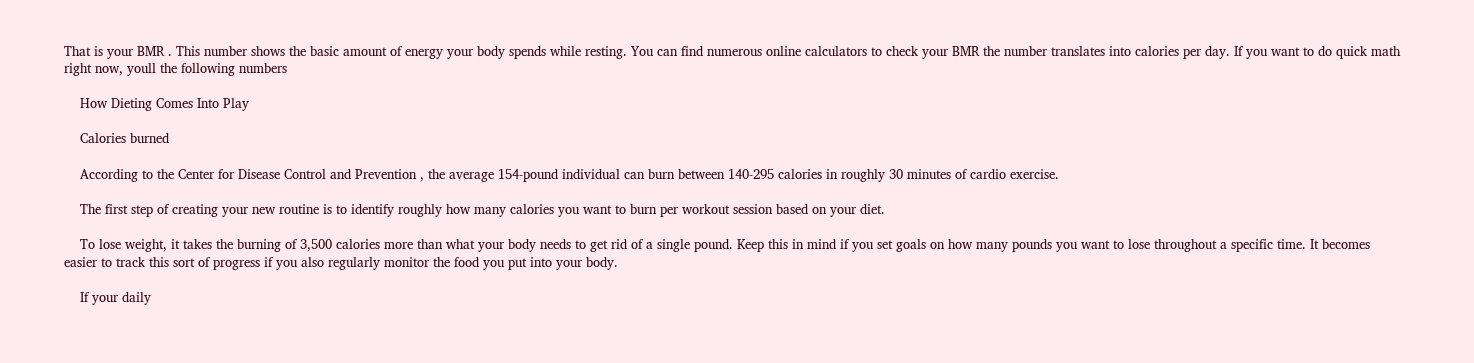That is your BMR . This number shows the basic amount of energy your body spends while resting. You can find numerous online calculators to check your BMR the number translates into calories per day. If you want to do quick math right now, youll the following numbers

    How Dieting Comes Into Play

    Calories burned

    According to the Center for Disease Control and Prevention , the average 154-pound individual can burn between 140-295 calories in roughly 30 minutes of cardio exercise.

    The first step of creating your new routine is to identify roughly how many calories you want to burn per workout session based on your diet.

    To lose weight, it takes the burning of 3,500 calories more than what your body needs to get rid of a single pound. Keep this in mind if you set goals on how many pounds you want to lose throughout a specific time. It becomes easier to track this sort of progress if you also regularly monitor the food you put into your body.

    If your daily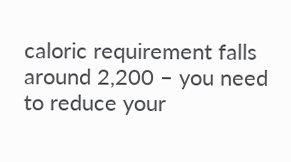caloric requirement falls around 2,200 – you need to reduce your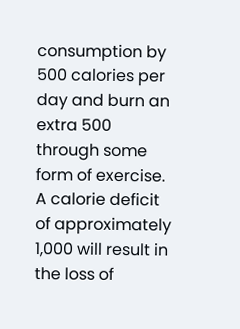consumption by 500 calories per day and burn an extra 500 through some form of exercise. A calorie deficit of approximately 1,000 will result in the loss of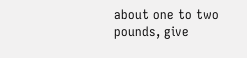about one to two pounds, give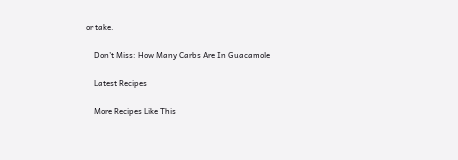or take.

    Don’t Miss: How Many Carbs Are In Guacamole

    Latest Recipes

    More Recipes Like This